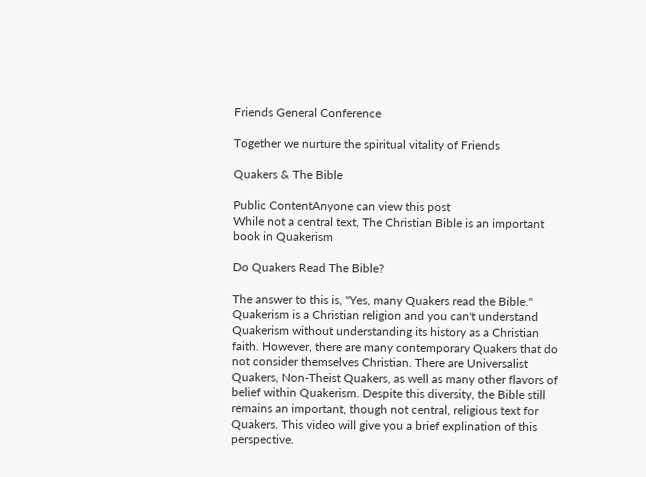Friends General Conference

Together we nurture the spiritual vitality of Friends

Quakers & The Bible

Public ContentAnyone can view this post
While not a central text, The Christian Bible is an important book in Quakerism

Do Quakers Read The Bible?

The answer to this is, "Yes, many Quakers read the Bible." Quakerism is a Christian religion and you can't understand Quakerism without understanding its history as a Christian faith. However, there are many contemporary Quakers that do not consider themselves Christian. There are Universalist Quakers, Non-Theist Quakers, as well as many other flavors of belief within Quakerism. Despite this diversity, the Bible still remains an important, though not central, religious text for Quakers. This video will give you a brief explination of this perspective.